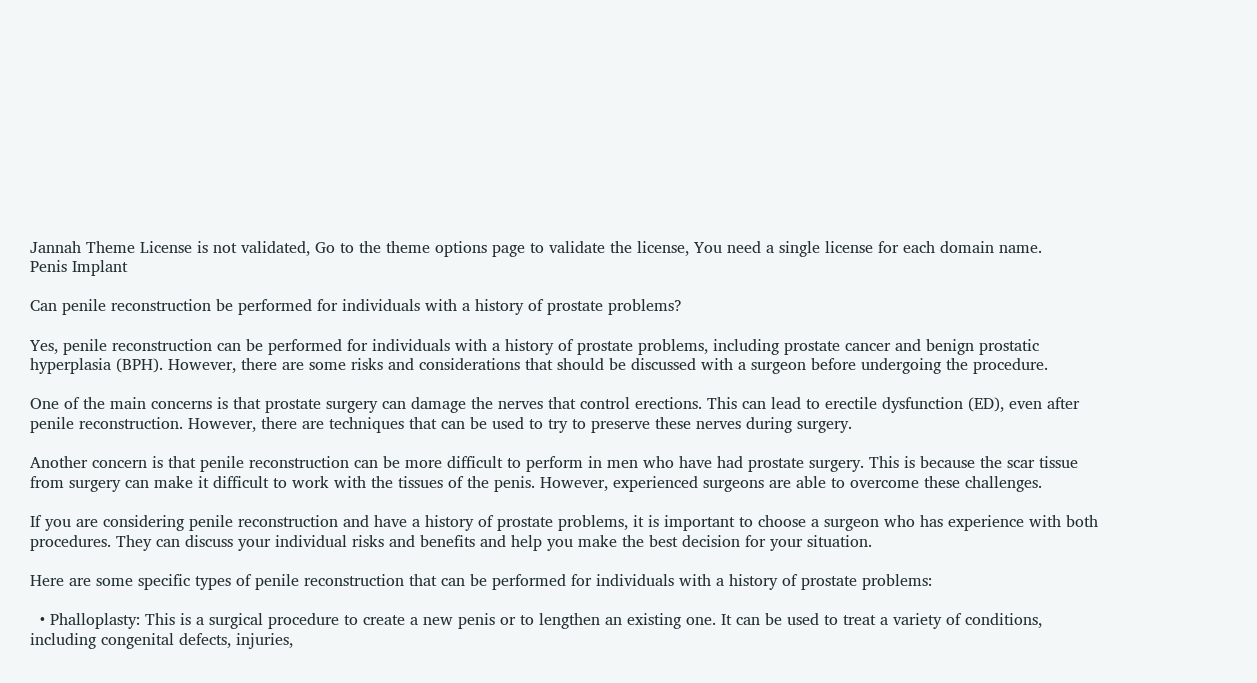Jannah Theme License is not validated, Go to the theme options page to validate the license, You need a single license for each domain name.
Penis Implant

Can penile reconstruction be performed for individuals with a history of prostate problems?

Yes, penile reconstruction can be performed for individuals with a history of prostate problems, including prostate cancer and benign prostatic hyperplasia (BPH). However, there are some risks and considerations that should be discussed with a surgeon before undergoing the procedure.

One of the main concerns is that prostate surgery can damage the nerves that control erections. This can lead to erectile dysfunction (ED), even after penile reconstruction. However, there are techniques that can be used to try to preserve these nerves during surgery.

Another concern is that penile reconstruction can be more difficult to perform in men who have had prostate surgery. This is because the scar tissue from surgery can make it difficult to work with the tissues of the penis. However, experienced surgeons are able to overcome these challenges.

If you are considering penile reconstruction and have a history of prostate problems, it is important to choose a surgeon who has experience with both procedures. They can discuss your individual risks and benefits and help you make the best decision for your situation.

Here are some specific types of penile reconstruction that can be performed for individuals with a history of prostate problems:

  • Phalloplasty: This is a surgical procedure to create a new penis or to lengthen an existing one. It can be used to treat a variety of conditions, including congenital defects, injuries,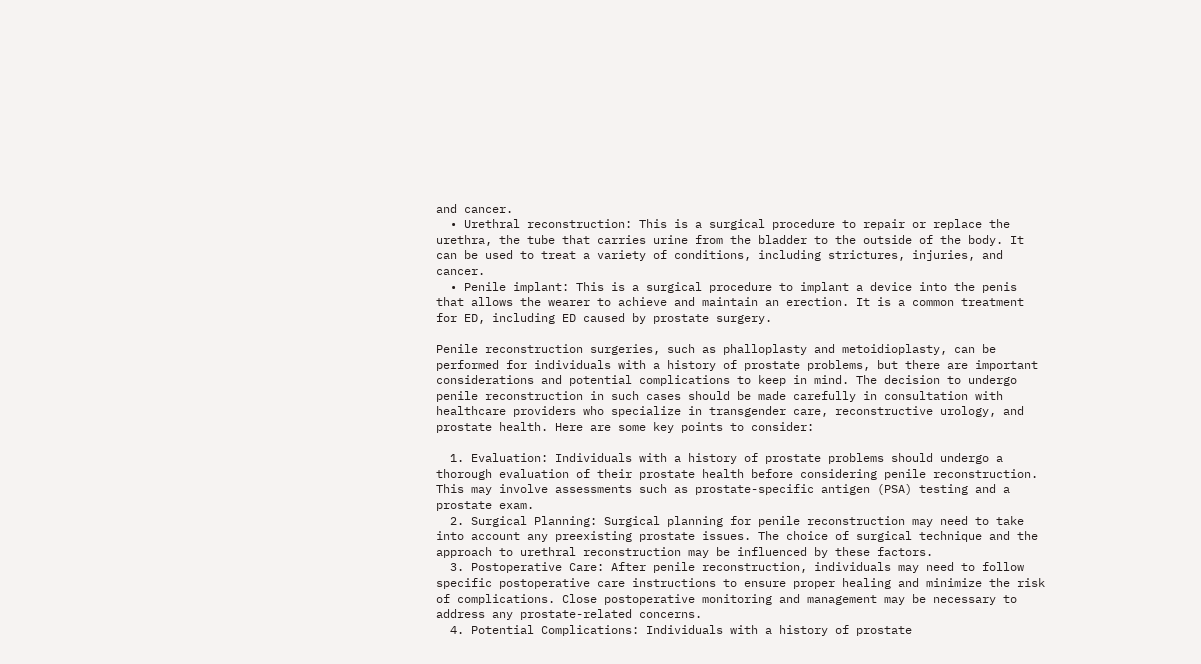and cancer.
  • Urethral reconstruction: This is a surgical procedure to repair or replace the urethra, the tube that carries urine from the bladder to the outside of the body. It can be used to treat a variety of conditions, including strictures, injuries, and cancer.
  • Penile implant: This is a surgical procedure to implant a device into the penis that allows the wearer to achieve and maintain an erection. It is a common treatment for ED, including ED caused by prostate surgery.

Penile reconstruction surgeries, such as phalloplasty and metoidioplasty, can be performed for individuals with a history of prostate problems, but there are important considerations and potential complications to keep in mind. The decision to undergo penile reconstruction in such cases should be made carefully in consultation with healthcare providers who specialize in transgender care, reconstructive urology, and prostate health. Here are some key points to consider:

  1. Evaluation: Individuals with a history of prostate problems should undergo a thorough evaluation of their prostate health before considering penile reconstruction. This may involve assessments such as prostate-specific antigen (PSA) testing and a prostate exam.
  2. Surgical Planning: Surgical planning for penile reconstruction may need to take into account any preexisting prostate issues. The choice of surgical technique and the approach to urethral reconstruction may be influenced by these factors.
  3. Postoperative Care: After penile reconstruction, individuals may need to follow specific postoperative care instructions to ensure proper healing and minimize the risk of complications. Close postoperative monitoring and management may be necessary to address any prostate-related concerns.
  4. Potential Complications: Individuals with a history of prostate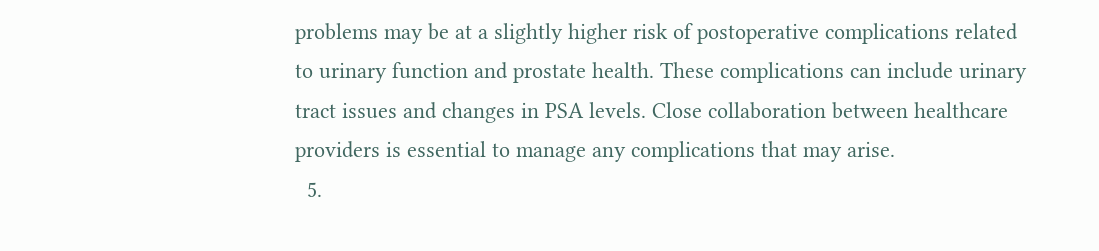problems may be at a slightly higher risk of postoperative complications related to urinary function and prostate health. These complications can include urinary tract issues and changes in PSA levels. Close collaboration between healthcare providers is essential to manage any complications that may arise.
  5.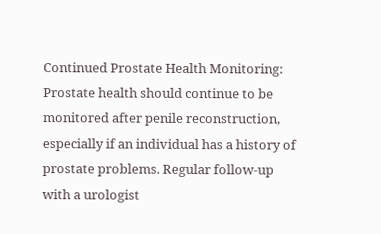Continued Prostate Health Monitoring: Prostate health should continue to be monitored after penile reconstruction, especially if an individual has a history of prostate problems. Regular follow-up with a urologist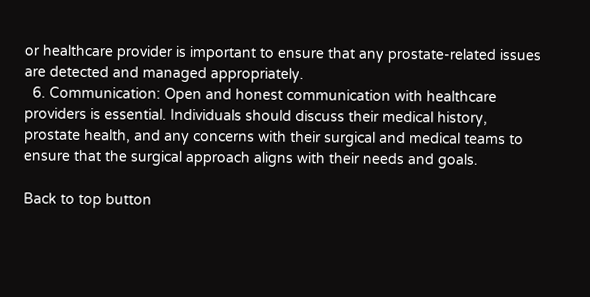or healthcare provider is important to ensure that any prostate-related issues are detected and managed appropriately.
  6. Communication: Open and honest communication with healthcare providers is essential. Individuals should discuss their medical history, prostate health, and any concerns with their surgical and medical teams to ensure that the surgical approach aligns with their needs and goals.

Back to top button